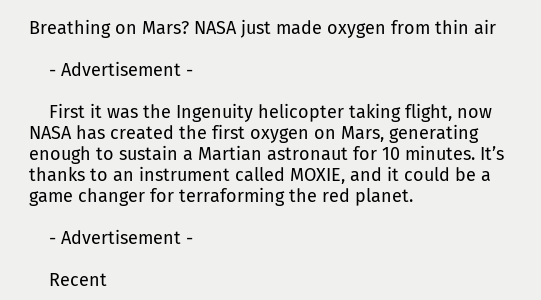Breathing on Mars? NASA just made oxygen from thin air

    - Advertisement -

    First it was the Ingenuity helicopter taking flight, now NASA has created the first oxygen on Mars, generating enough to sustain a Martian astronaut for 10 minutes. It’s thanks to an instrument called MOXIE, and it could be a game changer for terraforming the red planet.

    - Advertisement -

    Recent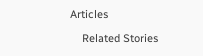Articles

    Related Stories